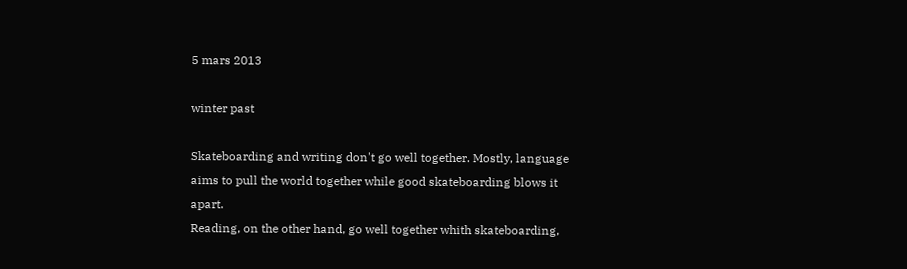5 mars 2013

winter past

Skateboarding and writing don't go well together. Mostly, language aims to pull the world together while good skateboarding blows it apart.
Reading, on the other hand, go well together whith skateboarding,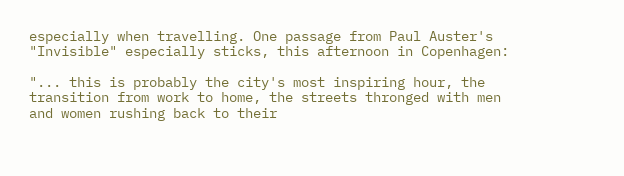especially when travelling. One passage from Paul Auster's "Invisible" especially sticks, this afternoon in Copenhagen:

"... this is probably the city's most inspiring hour, the transition from work to home, the streets thronged with men and women rushing back to their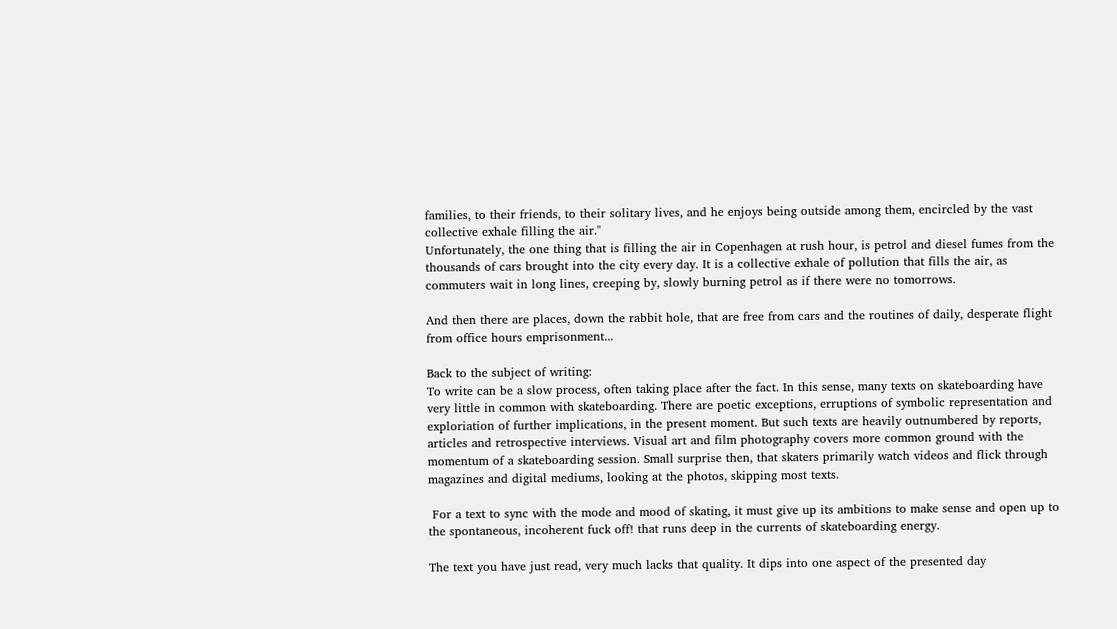families, to their friends, to their solitary lives, and he enjoys being outside among them, encircled by the vast collective exhale filling the air."
Unfortunately, the one thing that is filling the air in Copenhagen at rush hour, is petrol and diesel fumes from the thousands of cars brought into the city every day. It is a collective exhale of pollution that fills the air, as commuters wait in long lines, creeping by, slowly burning petrol as if there were no tomorrows.

And then there are places, down the rabbit hole, that are free from cars and the routines of daily, desperate flight from office hours emprisonment...

Back to the subject of writing:
To write can be a slow process, often taking place after the fact. In this sense, many texts on skateboarding have very little in common with skateboarding. There are poetic exceptions, erruptions of symbolic representation and exploriation of further implications, in the present moment. But such texts are heavily outnumbered by reports, articles and retrospective interviews. Visual art and film photography covers more common ground with the momentum of a skateboarding session. Small surprise then, that skaters primarily watch videos and flick through magazines and digital mediums, looking at the photos, skipping most texts.

 For a text to sync with the mode and mood of skating, it must give up its ambitions to make sense and open up to the spontaneous, incoherent fuck off! that runs deep in the currents of skateboarding energy.

The text you have just read, very much lacks that quality. It dips into one aspect of the presented day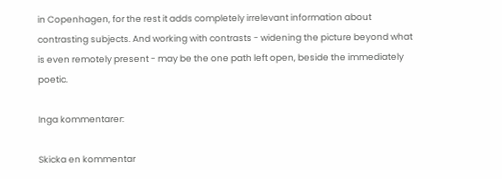in Copenhagen, for the rest it adds completely irrelevant information about contrasting subjects. And working with contrasts - widening the picture beyond what is even remotely present - may be the one path left open, beside the immediately poetic.

Inga kommentarer:

Skicka en kommentar